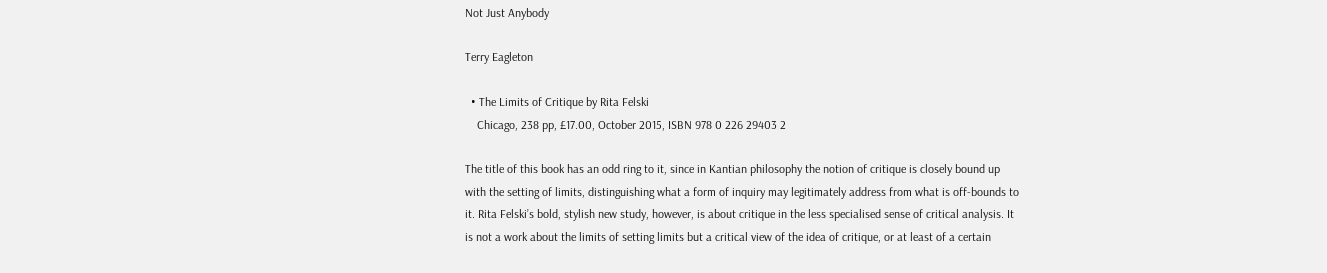Not Just Anybody

Terry Eagleton

  • The Limits of Critique by Rita Felski
    Chicago, 238 pp, £17.00, October 2015, ISBN 978 0 226 29403 2

The title of this book has an odd ring to it, since in Kantian philosophy the notion of critique is closely bound up with the setting of limits, distinguishing what a form of inquiry may legitimately address from what is off-bounds to it. Rita Felski’s bold, stylish new study, however, is about critique in the less specialised sense of critical analysis. It is not a work about the limits of setting limits but a critical view of the idea of critique, or at least of a certain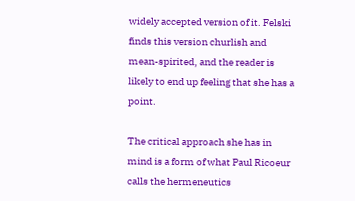widely accepted version of it. Felski finds this version churlish and mean-spirited, and the reader is likely to end up feeling that she has a point.

The critical approach she has in mind is a form of what Paul Ricoeur calls the hermeneutics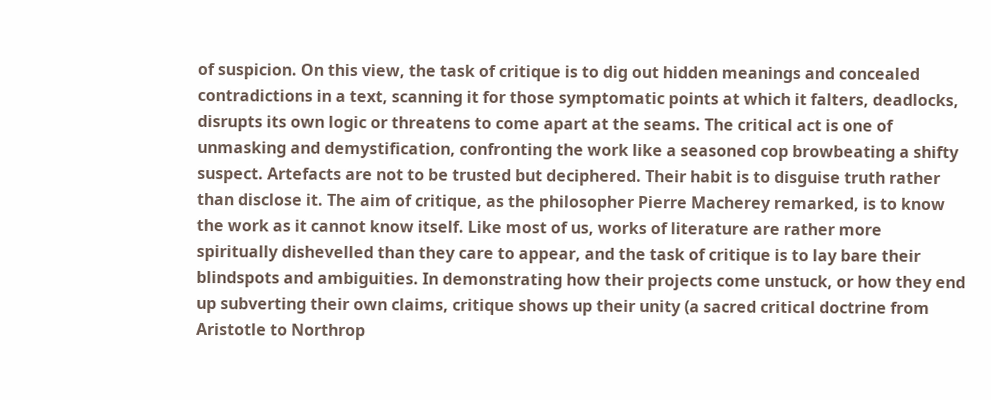of suspicion. On this view, the task of critique is to dig out hidden meanings and concealed contradictions in a text, scanning it for those symptomatic points at which it falters, deadlocks, disrupts its own logic or threatens to come apart at the seams. The critical act is one of unmasking and demystification, confronting the work like a seasoned cop browbeating a shifty suspect. Artefacts are not to be trusted but deciphered. Their habit is to disguise truth rather than disclose it. The aim of critique, as the philosopher Pierre Macherey remarked, is to know the work as it cannot know itself. Like most of us, works of literature are rather more spiritually dishevelled than they care to appear, and the task of critique is to lay bare their blindspots and ambiguities. In demonstrating how their projects come unstuck, or how they end up subverting their own claims, critique shows up their unity (a sacred critical doctrine from Aristotle to Northrop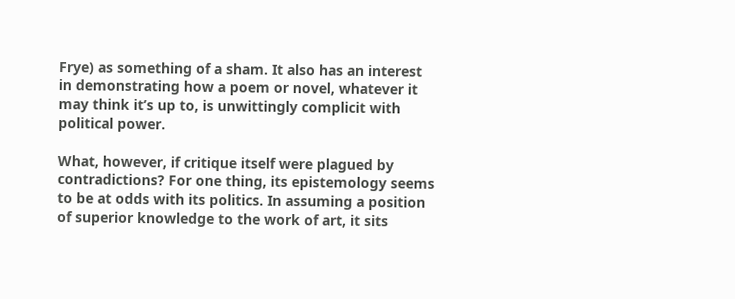Frye) as something of a sham. It also has an interest in demonstrating how a poem or novel, whatever it may think it’s up to, is unwittingly complicit with political power.

What, however, if critique itself were plagued by contradictions? For one thing, its epistemology seems to be at odds with its politics. In assuming a position of superior knowledge to the work of art, it sits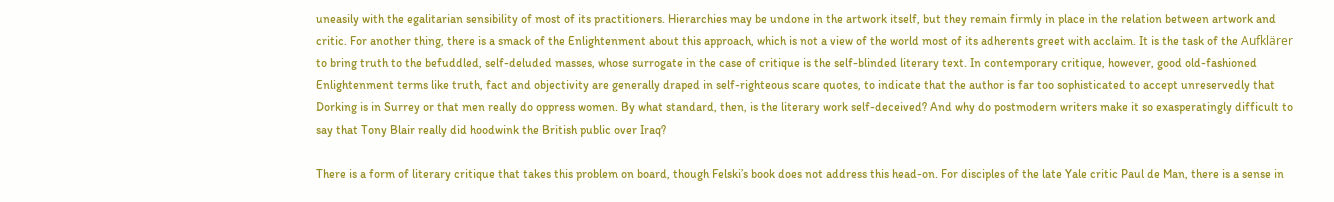uneasily with the egalitarian sensibility of most of its practitioners. Hierarchies may be undone in the artwork itself, but they remain firmly in place in the relation between artwork and critic. For another thing, there is a smack of the Enlightenment about this approach, which is not a view of the world most of its adherents greet with acclaim. It is the task of the Aufklärer to bring truth to the befuddled, self-deluded masses, whose surrogate in the case of critique is the self-blinded literary text. In contemporary critique, however, good old-fashioned Enlightenment terms like truth, fact and objectivity are generally draped in self-righteous scare quotes, to indicate that the author is far too sophisticated to accept unreservedly that Dorking is in Surrey or that men really do oppress women. By what standard, then, is the literary work self-deceived? And why do postmodern writers make it so exasperatingly difficult to say that Tony Blair really did hoodwink the British public over Iraq?

There is a form of literary critique that takes this problem on board, though Felski’s book does not address this head-on. For disciples of the late Yale critic Paul de Man, there is a sense in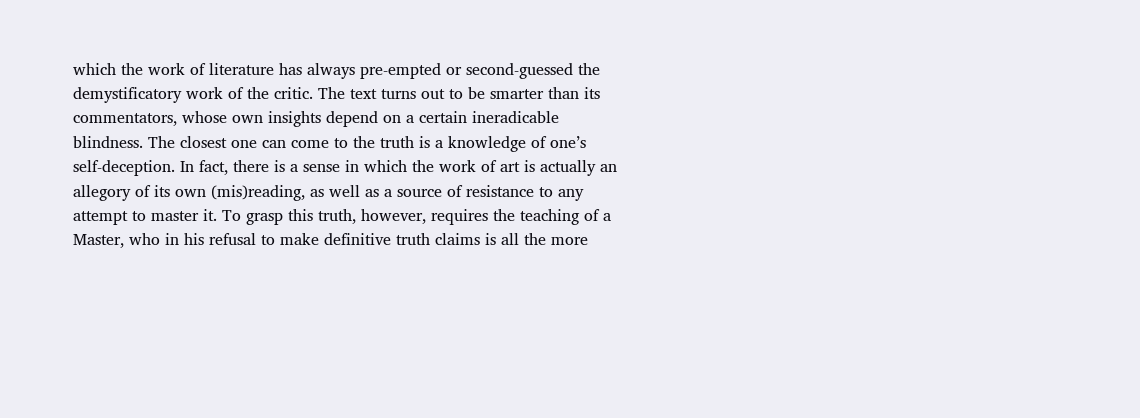which the work of literature has always pre-empted or second-guessed the demystificatory work of the critic. The text turns out to be smarter than its commentators, whose own insights depend on a certain ineradicable blindness. The closest one can come to the truth is a knowledge of one’s self-deception. In fact, there is a sense in which the work of art is actually an allegory of its own (mis)reading, as well as a source of resistance to any attempt to master it. To grasp this truth, however, requires the teaching of a Master, who in his refusal to make definitive truth claims is all the more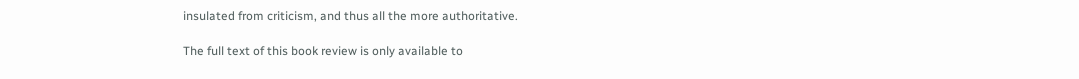insulated from criticism, and thus all the more authoritative.

The full text of this book review is only available to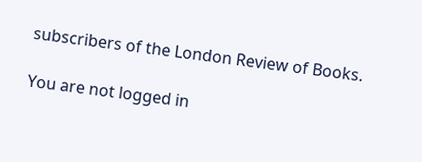subscribers of the London Review of Books.

You are not logged in